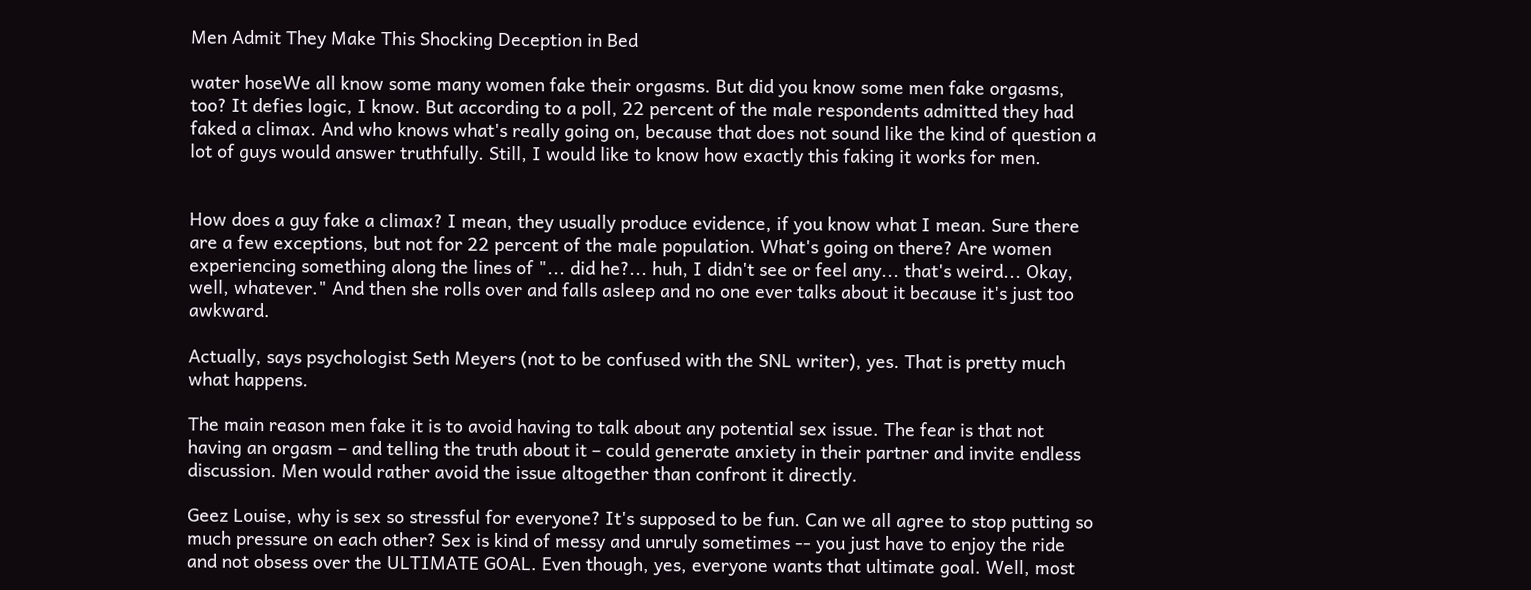Men Admit They Make This Shocking Deception in Bed

water hoseWe all know some many women fake their orgasms. But did you know some men fake orgasms, too? It defies logic, I know. But according to a poll, 22 percent of the male respondents admitted they had faked a climax. And who knows what's really going on, because that does not sound like the kind of question a lot of guys would answer truthfully. Still, I would like to know how exactly this faking it works for men.


How does a guy fake a climax? I mean, they usually produce evidence, if you know what I mean. Sure there are a few exceptions, but not for 22 percent of the male population. What's going on there? Are women experiencing something along the lines of "... did he?... huh, I didn't see or feel any... that's weird... Okay, well, whatever." And then she rolls over and falls asleep and no one ever talks about it because it's just too awkward.

Actually, says psychologist Seth Meyers (not to be confused with the SNL writer), yes. That is pretty much what happens.

The main reason men fake it is to avoid having to talk about any potential sex issue. The fear is that not having an orgasm – and telling the truth about it – could generate anxiety in their partner and invite endless discussion. Men would rather avoid the issue altogether than confront it directly.

Geez Louise, why is sex so stressful for everyone? It's supposed to be fun. Can we all agree to stop putting so much pressure on each other? Sex is kind of messy and unruly sometimes -- you just have to enjoy the ride and not obsess over the ULTIMATE GOAL. Even though, yes, everyone wants that ultimate goal. Well, most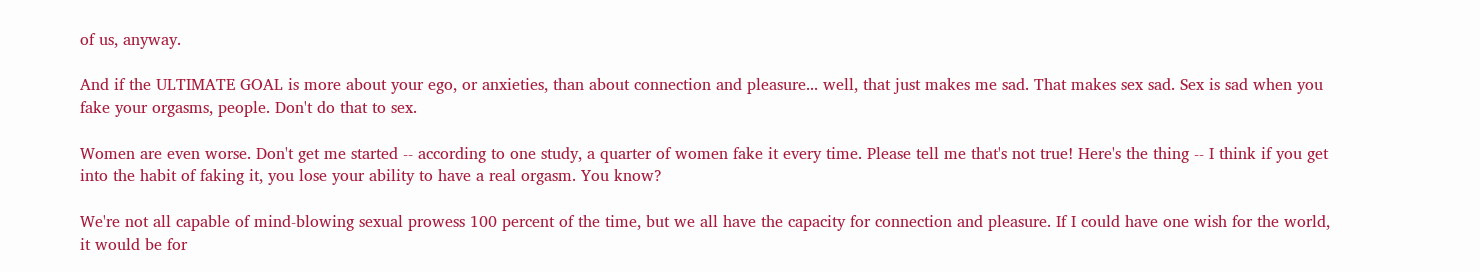of us, anyway.

And if the ULTIMATE GOAL is more about your ego, or anxieties, than about connection and pleasure... well, that just makes me sad. That makes sex sad. Sex is sad when you fake your orgasms, people. Don't do that to sex.

Women are even worse. Don't get me started -- according to one study, a quarter of women fake it every time. Please tell me that's not true! Here's the thing -- I think if you get into the habit of faking it, you lose your ability to have a real orgasm. You know?

We're not all capable of mind-blowing sexual prowess 100 percent of the time, but we all have the capacity for connection and pleasure. If I could have one wish for the world, it would be for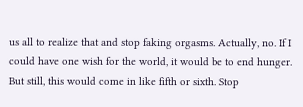us all to realize that and stop faking orgasms. Actually, no. If I could have one wish for the world, it would be to end hunger. But still, this would come in like fifth or sixth. Stop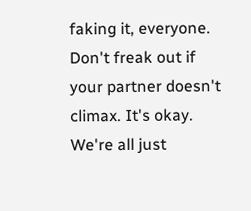faking it, everyone. Don't freak out if your partner doesn't climax. It's okay. We're all just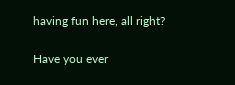having fun here, all right?

Have you ever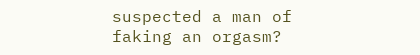suspected a man of faking an orgasm?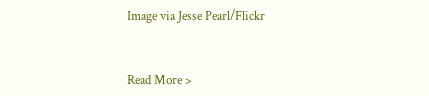Image via Jesse Pearl/Flickr



Read More >